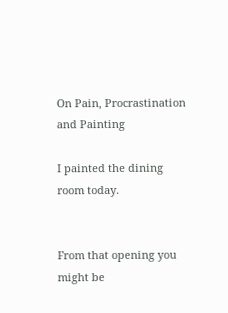On Pain, Procrastination and Painting

I painted the dining room today.


From that opening you might be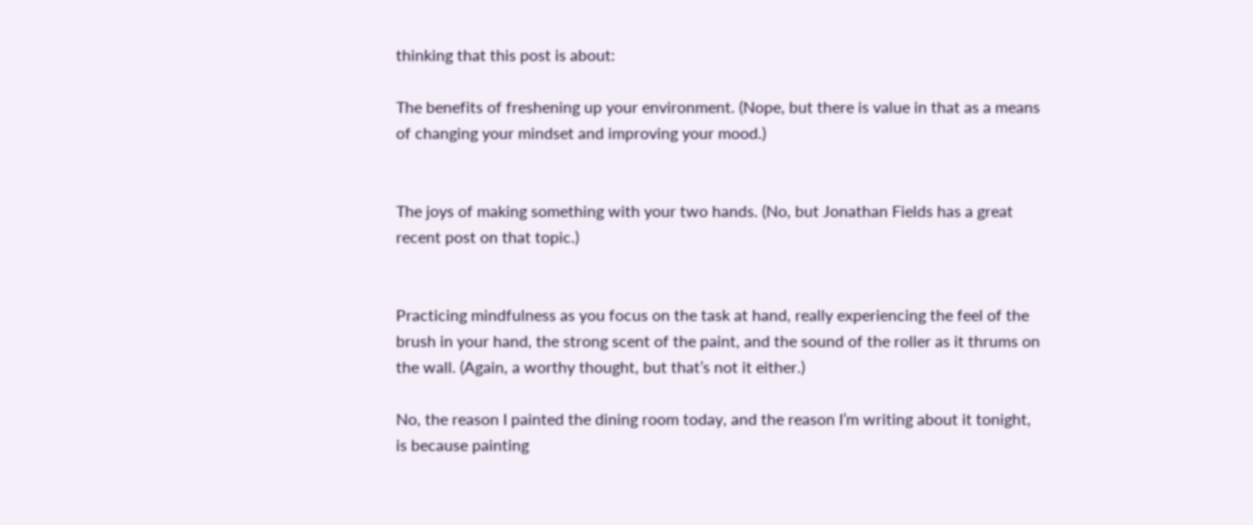thinking that this post is about:

The benefits of freshening up your environment. (Nope, but there is value in that as a means of changing your mindset and improving your mood.)


The joys of making something with your two hands. (No, but Jonathan Fields has a great recent post on that topic.)


Practicing mindfulness as you focus on the task at hand, really experiencing the feel of the brush in your hand, the strong scent of the paint, and the sound of the roller as it thrums on the wall. (Again, a worthy thought, but that’s not it either.)

No, the reason I painted the dining room today, and the reason I’m writing about it tonight, is because painting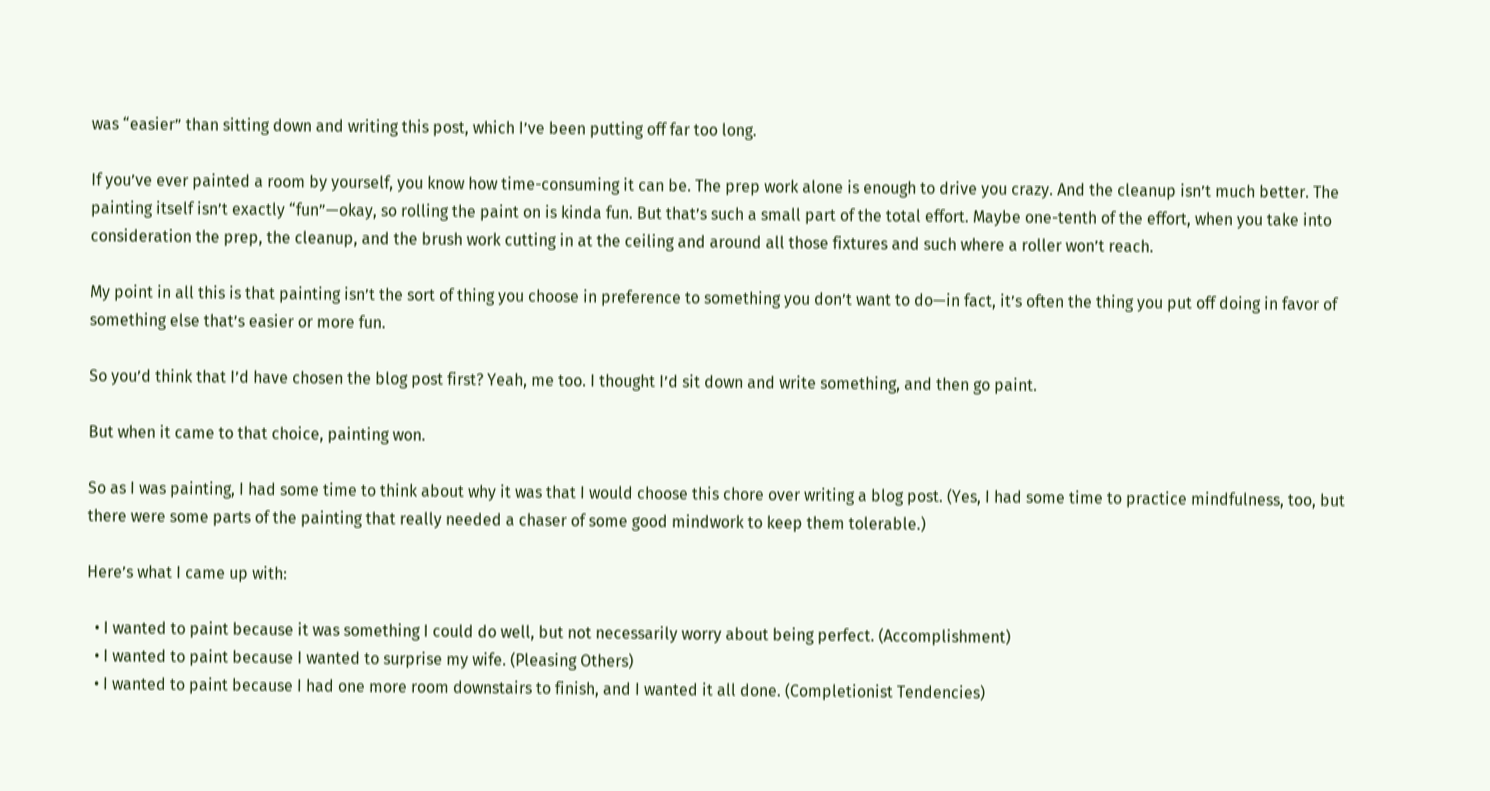was “easier” than sitting down and writing this post, which I’ve been putting off far too long.

If you’ve ever painted a room by yourself, you know how time-consuming it can be. The prep work alone is enough to drive you crazy. And the cleanup isn’t much better. The painting itself isn’t exactly “fun”—okay, so rolling the paint on is kinda fun. But that’s such a small part of the total effort. Maybe one-tenth of the effort, when you take into consideration the prep, the cleanup, and the brush work cutting in at the ceiling and around all those fixtures and such where a roller won’t reach.

My point in all this is that painting isn’t the sort of thing you choose in preference to something you don’t want to do—in fact, it’s often the thing you put off doing in favor of something else that’s easier or more fun.

So you’d think that I’d have chosen the blog post first? Yeah, me too. I thought I’d sit down and write something, and then go paint.

But when it came to that choice, painting won.

So as I was painting, I had some time to think about why it was that I would choose this chore over writing a blog post. (Yes, I had some time to practice mindfulness, too, but there were some parts of the painting that really needed a chaser of some good mindwork to keep them tolerable.)

Here’s what I came up with:

  • I wanted to paint because it was something I could do well, but not necessarily worry about being perfect. (Accomplishment)
  • I wanted to paint because I wanted to surprise my wife. (Pleasing Others)
  • I wanted to paint because I had one more room downstairs to finish, and I wanted it all done. (Completionist Tendencies)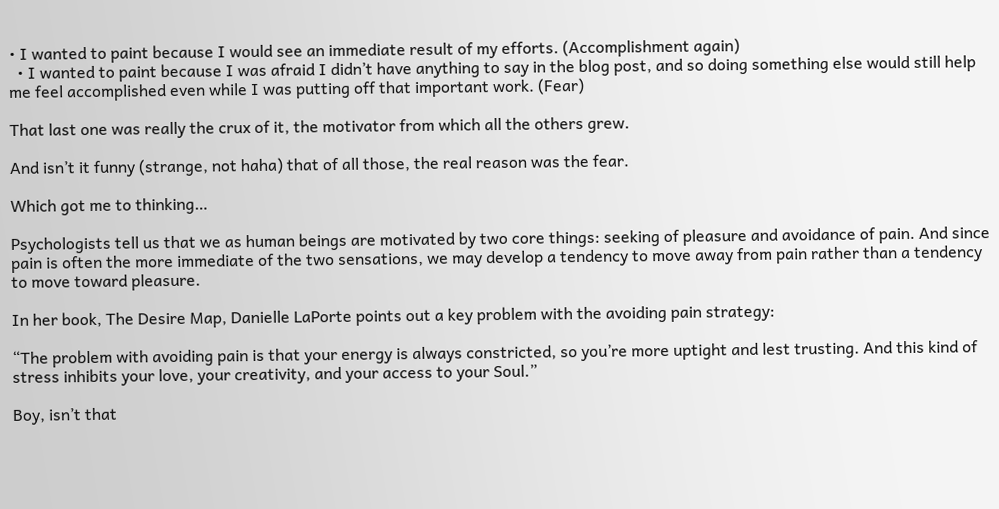• I wanted to paint because I would see an immediate result of my efforts. (Accomplishment again)
  • I wanted to paint because I was afraid I didn’t have anything to say in the blog post, and so doing something else would still help me feel accomplished even while I was putting off that important work. (Fear)

That last one was really the crux of it, the motivator from which all the others grew.

And isn’t it funny (strange, not haha) that of all those, the real reason was the fear.

Which got me to thinking…

Psychologists tell us that we as human beings are motivated by two core things: seeking of pleasure and avoidance of pain. And since pain is often the more immediate of the two sensations, we may develop a tendency to move away from pain rather than a tendency to move toward pleasure.

In her book, The Desire Map, Danielle LaPorte points out a key problem with the avoiding pain strategy:

“The problem with avoiding pain is that your energy is always constricted, so you’re more uptight and lest trusting. And this kind of stress inhibits your love, your creativity, and your access to your Soul.”

Boy, isn’t that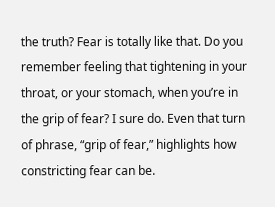the truth? Fear is totally like that. Do you remember feeling that tightening in your throat, or your stomach, when you’re in the grip of fear? I sure do. Even that turn of phrase, “grip of fear,” highlights how constricting fear can be.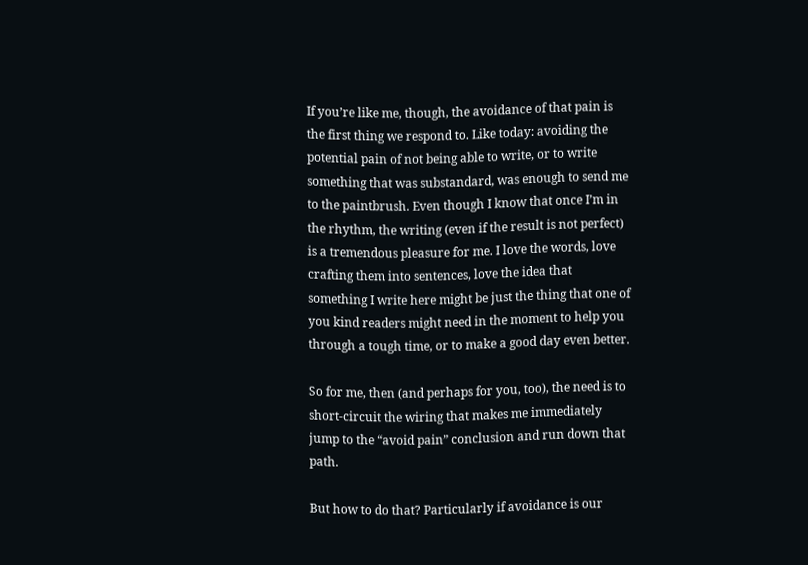If you’re like me, though, the avoidance of that pain is the first thing we respond to. Like today: avoiding the potential pain of not being able to write, or to write something that was substandard, was enough to send me to the paintbrush. Even though I know that once I’m in the rhythm, the writing (even if the result is not perfect) is a tremendous pleasure for me. I love the words, love crafting them into sentences, love the idea that something I write here might be just the thing that one of you kind readers might need in the moment to help you through a tough time, or to make a good day even better.

So for me, then (and perhaps for you, too), the need is to short-circuit the wiring that makes me immediately jump to the “avoid pain” conclusion and run down that path.

But how to do that? Particularly if avoidance is our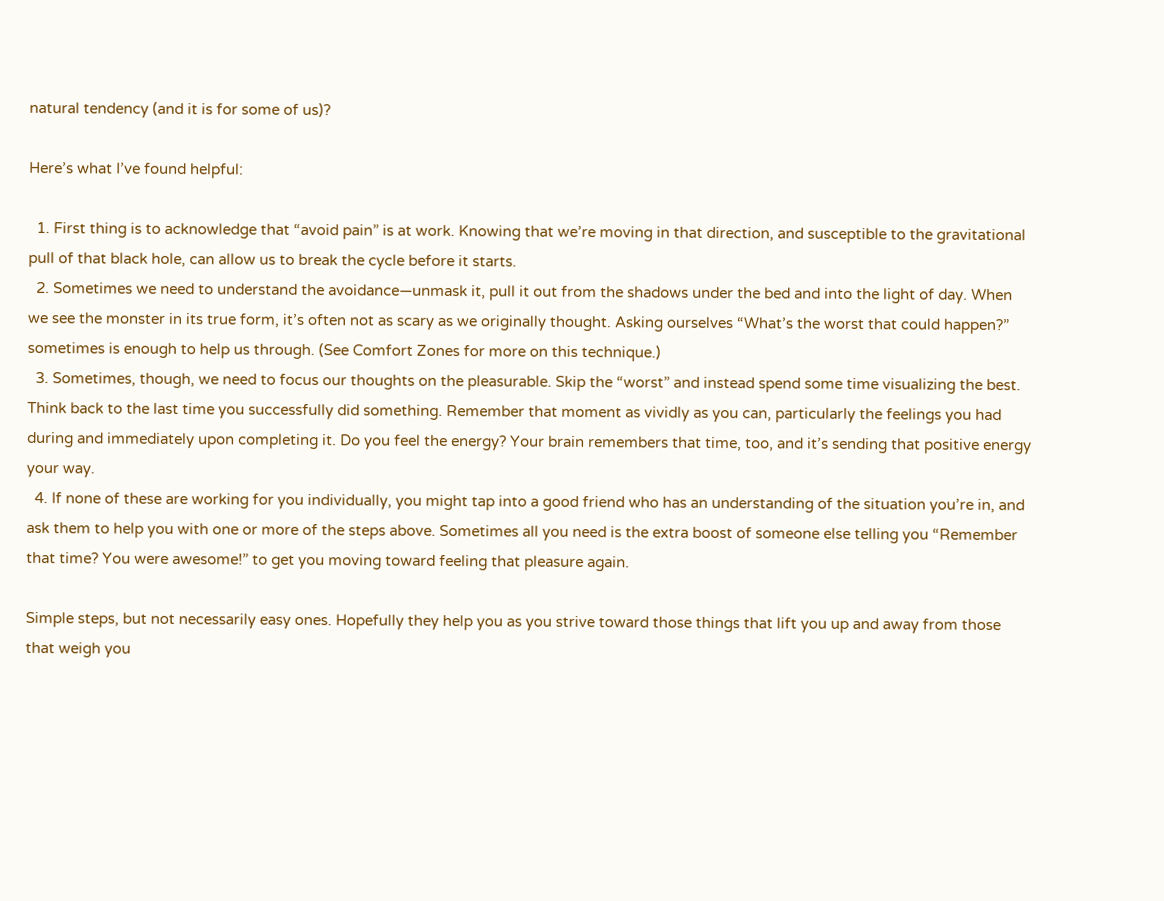natural tendency (and it is for some of us)?

Here’s what I’ve found helpful:

  1. First thing is to acknowledge that “avoid pain” is at work. Knowing that we’re moving in that direction, and susceptible to the gravitational pull of that black hole, can allow us to break the cycle before it starts.
  2. Sometimes we need to understand the avoidance—unmask it, pull it out from the shadows under the bed and into the light of day. When we see the monster in its true form, it’s often not as scary as we originally thought. Asking ourselves “What’s the worst that could happen?” sometimes is enough to help us through. (See Comfort Zones for more on this technique.)
  3. Sometimes, though, we need to focus our thoughts on the pleasurable. Skip the “worst” and instead spend some time visualizing the best. Think back to the last time you successfully did something. Remember that moment as vividly as you can, particularly the feelings you had during and immediately upon completing it. Do you feel the energy? Your brain remembers that time, too, and it’s sending that positive energy your way.
  4. If none of these are working for you individually, you might tap into a good friend who has an understanding of the situation you’re in, and ask them to help you with one or more of the steps above. Sometimes all you need is the extra boost of someone else telling you “Remember that time? You were awesome!” to get you moving toward feeling that pleasure again.

Simple steps, but not necessarily easy ones. Hopefully they help you as you strive toward those things that lift you up and away from those that weigh you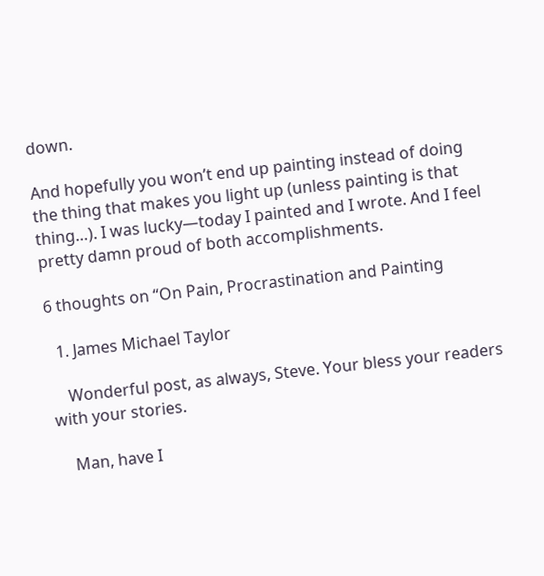down.

And hopefully you won’t end up painting instead of doing the thing that makes you light up (unless painting is that thing…). I was lucky—today I painted and I wrote. And I feel pretty damn proud of both accomplishments.

6 thoughts on “On Pain, Procrastination and Painting

  1. James Michael Taylor

    Wonderful post, as always, Steve. Your bless your readers with your stories.

    Man, have I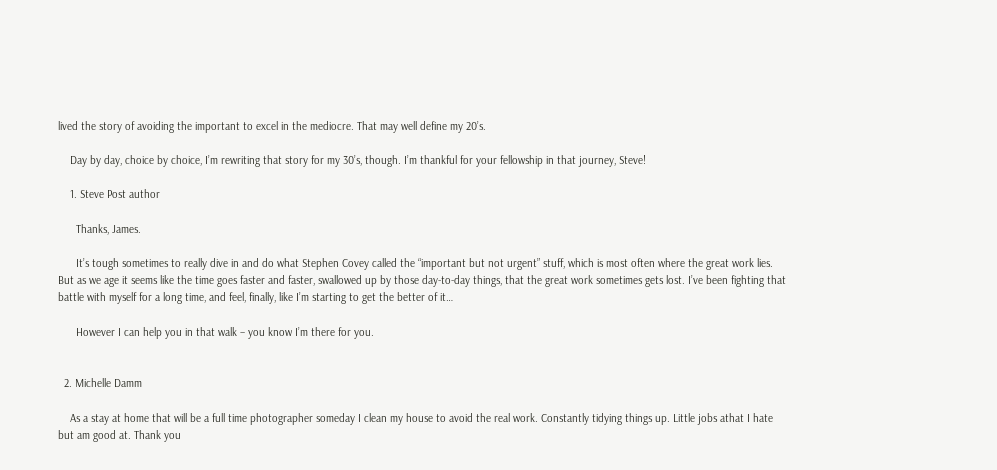lived the story of avoiding the important to excel in the mediocre. That may well define my 20’s.

    Day by day, choice by choice, I’m rewriting that story for my 30’s, though. I’m thankful for your fellowship in that journey, Steve!

    1. Steve Post author

      Thanks, James.

      It’s tough sometimes to really dive in and do what Stephen Covey called the “important but not urgent” stuff, which is most often where the great work lies. But as we age it seems like the time goes faster and faster, swallowed up by those day-to-day things, that the great work sometimes gets lost. I’ve been fighting that battle with myself for a long time, and feel, finally, like I’m starting to get the better of it…

      However I can help you in that walk – you know I’m there for you.


  2. Michelle Damm

    As a stay at home that will be a full time photographer someday I clean my house to avoid the real work. Constantly tidying things up. Little jobs athat I hate but am good at. Thank you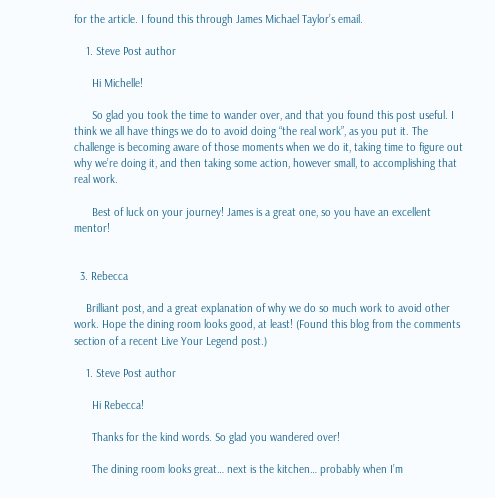for the article. I found this through James Michael Taylor’s email.

    1. Steve Post author

      Hi Michelle!

      So glad you took the time to wander over, and that you found this post useful. I think we all have things we do to avoid doing “the real work”, as you put it. The challenge is becoming aware of those moments when we do it, taking time to figure out why we’re doing it, and then taking some action, however small, to accomplishing that real work.

      Best of luck on your journey! James is a great one, so you have an excellent mentor!


  3. Rebecca

    Brilliant post, and a great explanation of why we do so much work to avoid other work. Hope the dining room looks good, at least! (Found this blog from the comments section of a recent Live Your Legend post.)

    1. Steve Post author

      Hi Rebecca!

      Thanks for the kind words. So glad you wandered over!

      The dining room looks great… next is the kitchen… probably when I’m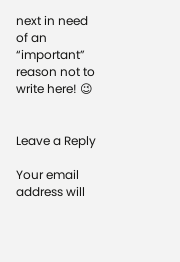next in need of an “important” reason not to write here! 😉


Leave a Reply

Your email address will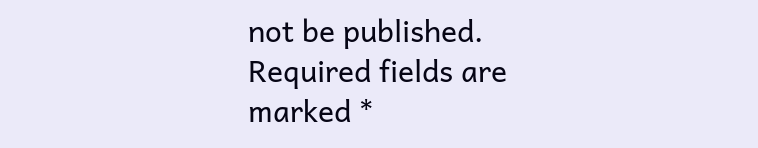not be published. Required fields are marked *